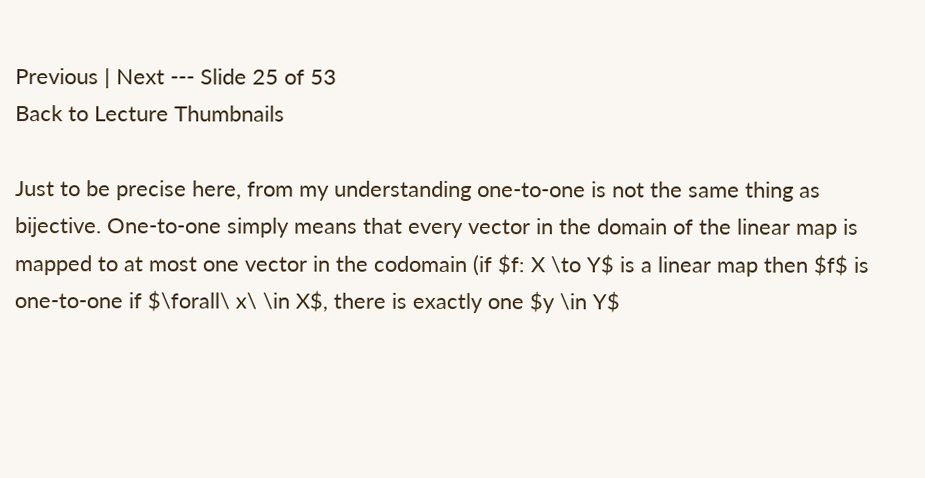Previous | Next --- Slide 25 of 53
Back to Lecture Thumbnails

Just to be precise here, from my understanding one-to-one is not the same thing as bijective. One-to-one simply means that every vector in the domain of the linear map is mapped to at most one vector in the codomain (if $f: X \to Y$ is a linear map then $f$ is one-to-one if $\forall\ x\ \in X$, there is exactly one $y \in Y$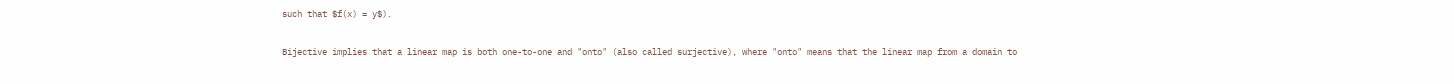such that $f(x) = y$).

Bijective implies that a linear map is both one-to-one and "onto" (also called surjective), where "onto" means that the linear map from a domain to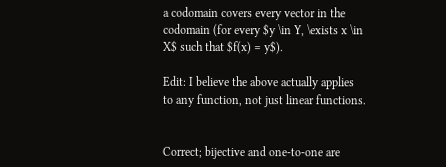a codomain covers every vector in the codomain (for every $y \in Y, \exists x \in X$ such that $f(x) = y$).

Edit: I believe the above actually applies to any function, not just linear functions.


Correct; bijective and one-to-one are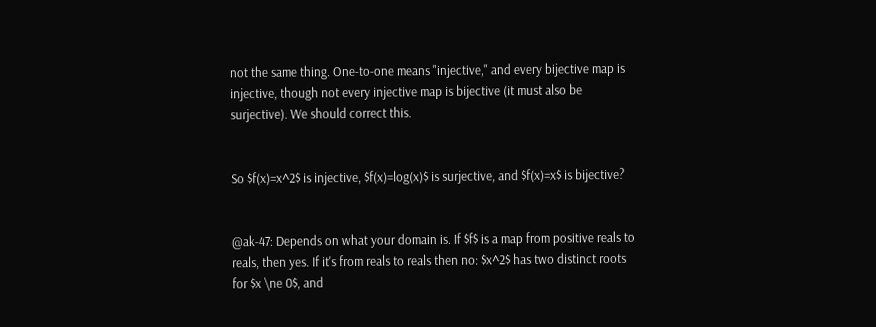not the same thing. One-to-one means "injective," and every bijective map is injective, though not every injective map is bijective (it must also be surjective). We should correct this.


So $f(x)=x^2$ is injective, $f(x)=log(x)$ is surjective, and $f(x)=x$ is bijective?


@ak-47: Depends on what your domain is. If $f$ is a map from positive reals to reals, then yes. If it's from reals to reals then no: $x^2$ has two distinct roots for $x \ne 0$, and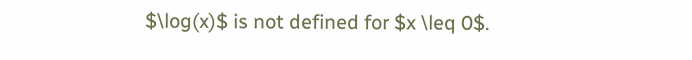$\log(x)$ is not defined for $x \leq 0$.